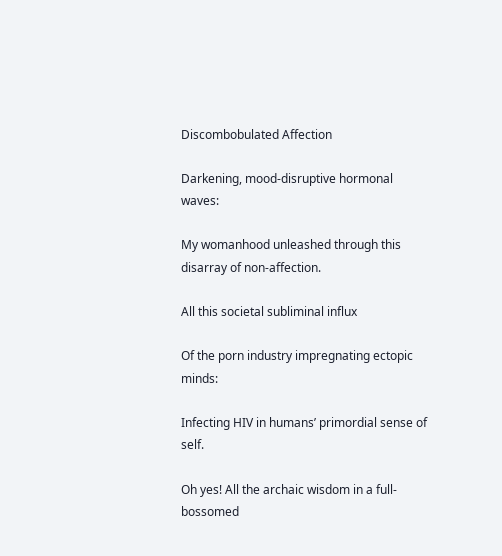Discombobulated Affection

Darkening, mood-disruptive hormonal waves:

My womanhood unleashed through this disarray of non-affection.

All this societal subliminal influx

Of the porn industry impregnating ectopic minds:

Infecting HIV in humans’ primordial sense of self.

Oh yes! All the archaic wisdom in a full-bossomed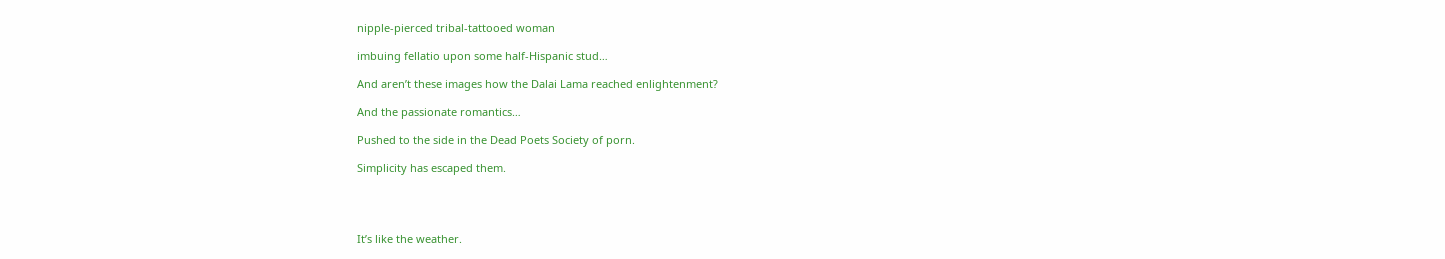nipple-pierced tribal-tattooed woman

imbuing fellatio upon some half-Hispanic stud…

And aren’t these images how the Dalai Lama reached enlightenment?

And the passionate romantics…

Pushed to the side in the Dead Poets Society of porn.

Simplicity has escaped them.




It’s like the weather.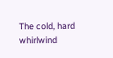The cold, hard whirlwind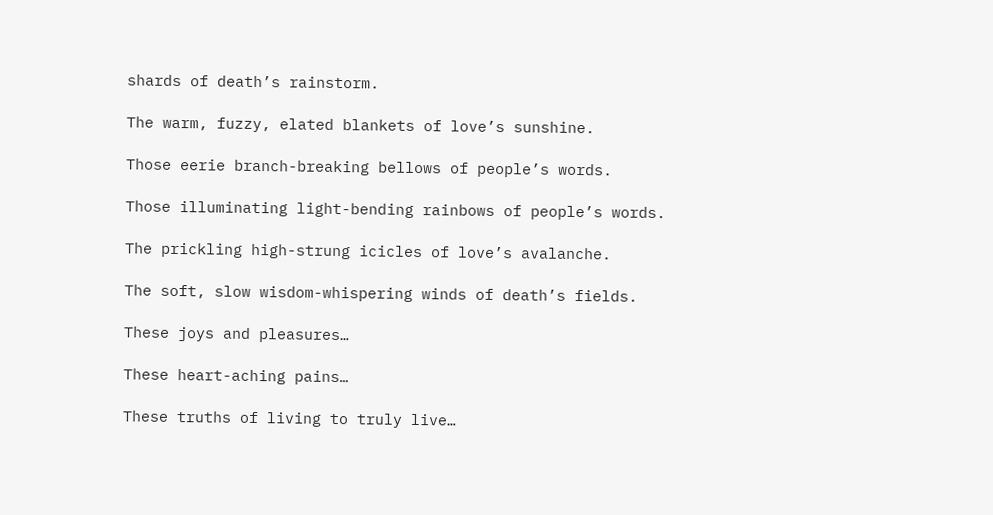shards of death’s rainstorm.

The warm, fuzzy, elated blankets of love’s sunshine.

Those eerie branch-breaking bellows of people’s words.

Those illuminating light-bending rainbows of people’s words.

The prickling high-strung icicles of love’s avalanche.

The soft, slow wisdom-whispering winds of death’s fields.

These joys and pleasures…

These heart-aching pains…

These truths of living to truly live…